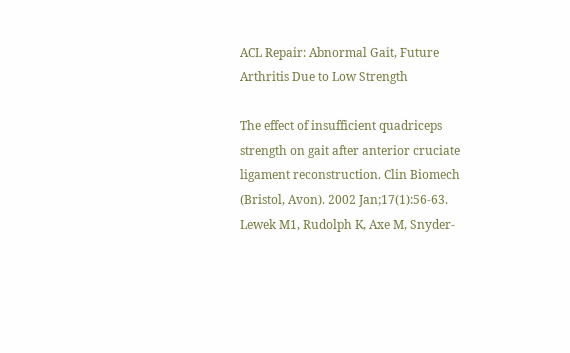ACL Repair: Abnormal Gait, Future Arthritis Due to Low Strength

The effect of insufficient quadriceps strength on gait after anterior cruciate ligament reconstruction. Clin Biomech (Bristol, Avon). 2002 Jan;17(1):56-63. Lewek M1, Rudolph K, Axe M, Snyder-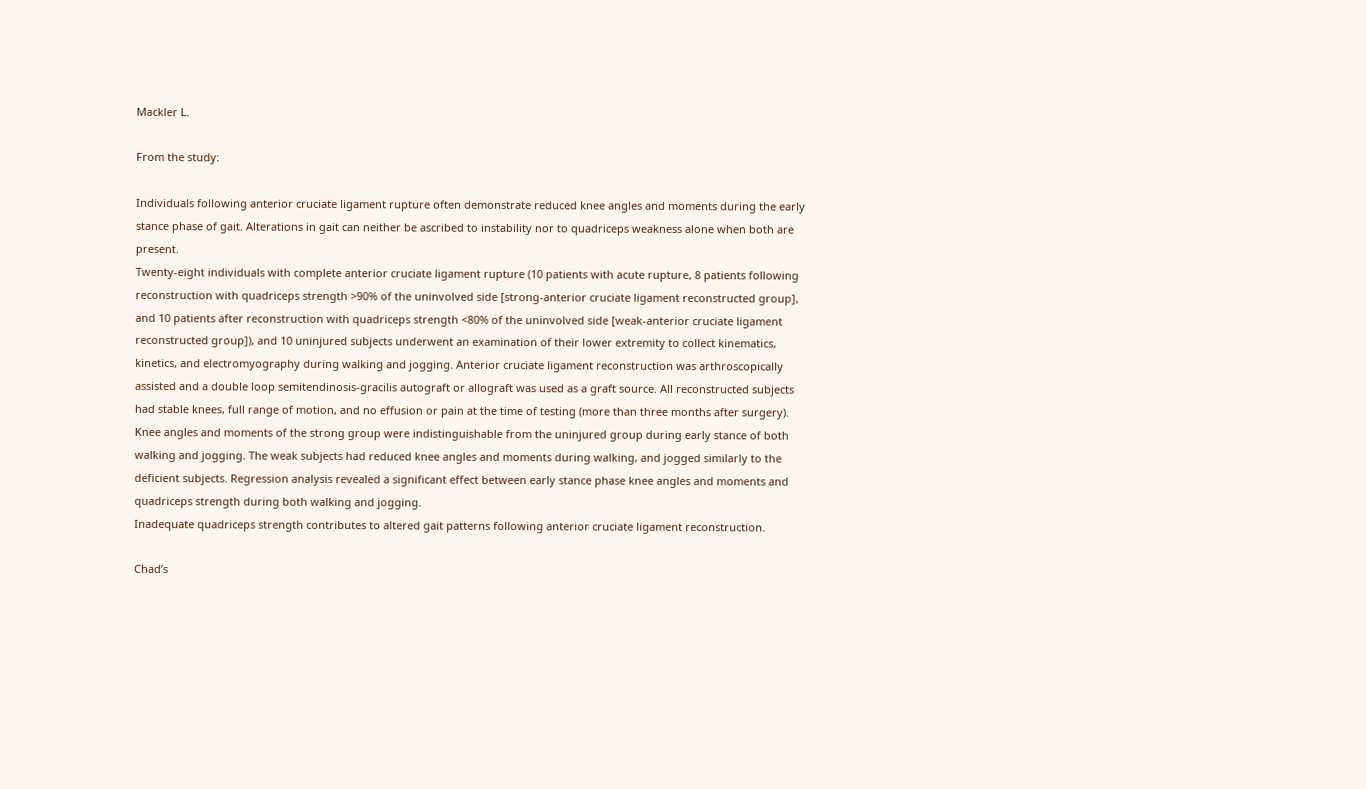Mackler L.

From the study:

Individuals following anterior cruciate ligament rupture often demonstrate reduced knee angles and moments during the early stance phase of gait. Alterations in gait can neither be ascribed to instability nor to quadriceps weakness alone when both are present.
Twenty-eight individuals with complete anterior cruciate ligament rupture (10 patients with acute rupture, 8 patients following reconstruction with quadriceps strength >90% of the uninvolved side [strong-anterior cruciate ligament reconstructed group], and 10 patients after reconstruction with quadriceps strength <80% of the uninvolved side [weak-anterior cruciate ligament reconstructed group]), and 10 uninjured subjects underwent an examination of their lower extremity to collect kinematics, kinetics, and electromyography during walking and jogging. Anterior cruciate ligament reconstruction was arthroscopically assisted and a double loop semitendinosis-gracilis autograft or allograft was used as a graft source. All reconstructed subjects had stable knees, full range of motion, and no effusion or pain at the time of testing (more than three months after surgery).
Knee angles and moments of the strong group were indistinguishable from the uninjured group during early stance of both walking and jogging. The weak subjects had reduced knee angles and moments during walking, and jogged similarly to the deficient subjects. Regression analysis revealed a significant effect between early stance phase knee angles and moments and quadriceps strength during both walking and jogging.
Inadequate quadriceps strength contributes to altered gait patterns following anterior cruciate ligament reconstruction.

Chad’s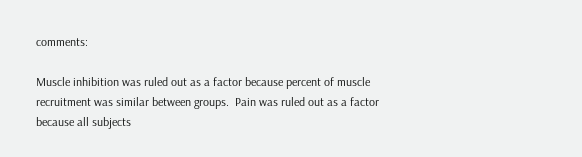comments:

Muscle inhibition was ruled out as a factor because percent of muscle recruitment was similar between groups.  Pain was ruled out as a factor because all subjects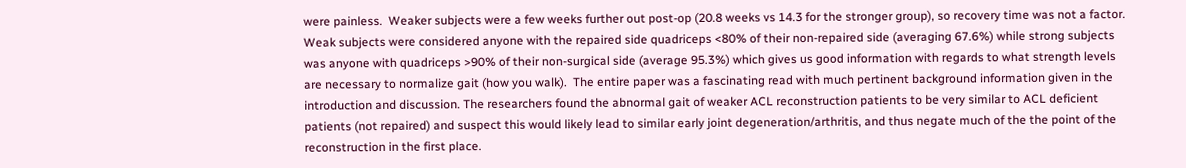were painless.  Weaker subjects were a few weeks further out post-op (20.8 weeks vs 14.3 for the stronger group), so recovery time was not a factor.  Weak subjects were considered anyone with the repaired side quadriceps <80% of their non-repaired side (averaging 67.6%) while strong subjects was anyone with quadriceps >90% of their non-surgical side (average 95.3%) which gives us good information with regards to what strength levels are necessary to normalize gait (how you walk).  The entire paper was a fascinating read with much pertinent background information given in the introduction and discussion. The researchers found the abnormal gait of weaker ACL reconstruction patients to be very similar to ACL deficient patients (not repaired) and suspect this would likely lead to similar early joint degeneration/arthritis, and thus negate much of the the point of the reconstruction in the first place.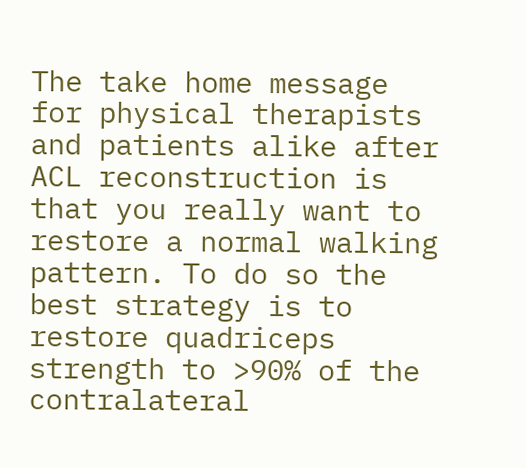The take home message for physical therapists and patients alike after ACL reconstruction is that you really want to restore a normal walking pattern. To do so the best strategy is to restore quadriceps strength to >90% of the contralateral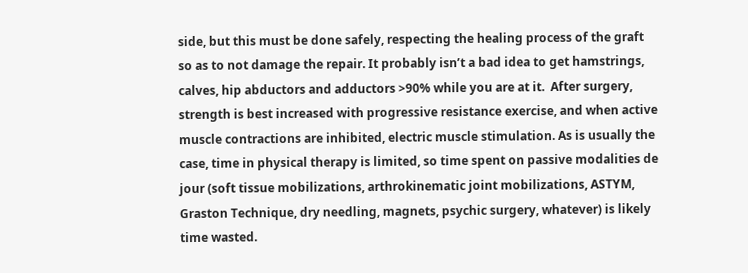side, but this must be done safely, respecting the healing process of the graft so as to not damage the repair. It probably isn’t a bad idea to get hamstrings, calves, hip abductors and adductors >90% while you are at it.  After surgery, strength is best increased with progressive resistance exercise, and when active muscle contractions are inhibited, electric muscle stimulation. As is usually the case, time in physical therapy is limited, so time spent on passive modalities de jour (soft tissue mobilizations, arthrokinematic joint mobilizations, ASTYM, Graston Technique, dry needling, magnets, psychic surgery, whatever) is likely time wasted.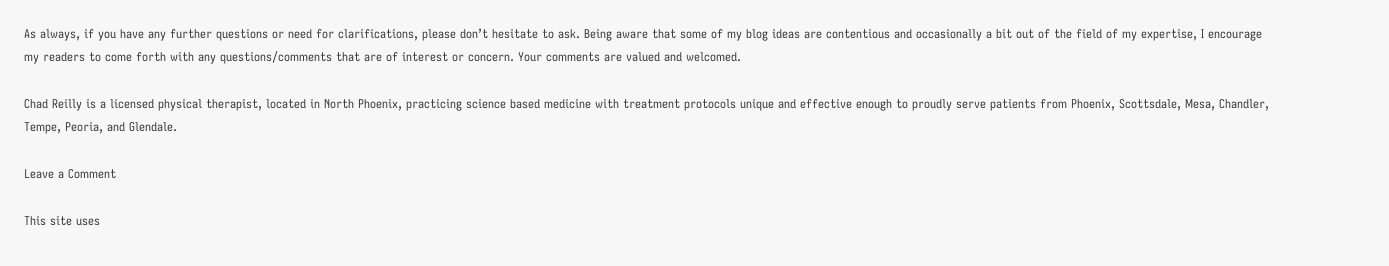As always, if you have any further questions or need for clarifications, please don’t hesitate to ask. Being aware that some of my blog ideas are contentious and occasionally a bit out of the field of my expertise, I encourage my readers to come forth with any questions/comments that are of interest or concern. Your comments are valued and welcomed.

Chad Reilly is a licensed physical therapist, located in North Phoenix, practicing science based medicine with treatment protocols unique and effective enough to proudly serve patients from Phoenix, Scottsdale, Mesa, Chandler, Tempe, Peoria, and Glendale.

Leave a Comment

This site uses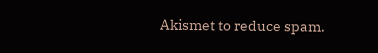Akismet to reduce spam.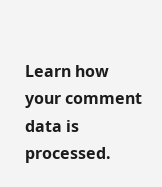Learn how your comment data is processed.